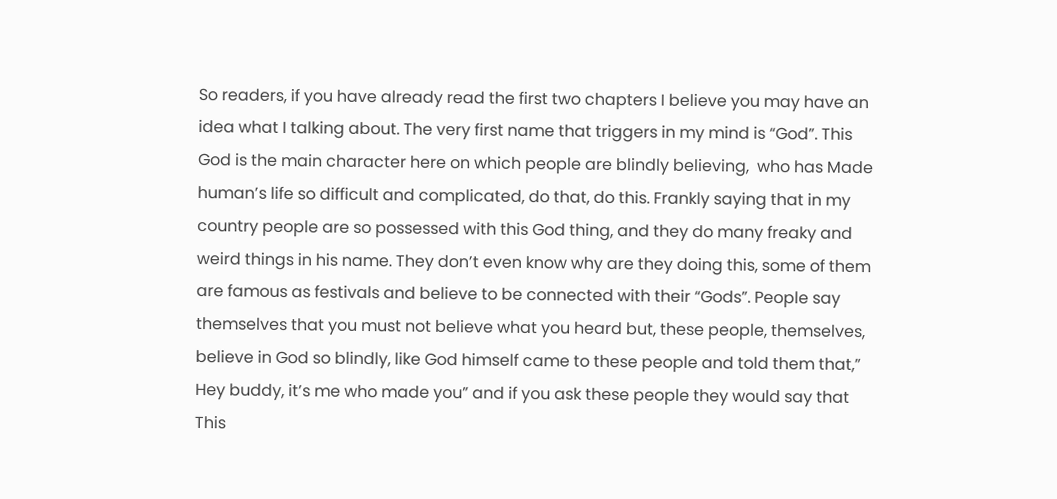So readers, if you have already read the first two chapters I believe you may have an idea what I talking about. The very first name that triggers in my mind is “God”. This God is the main character here on which people are blindly believing,  who has Made human’s life so difficult and complicated, do that, do this. Frankly saying that in my country people are so possessed with this God thing, and they do many freaky and weird things in his name. They don’t even know why are they doing this, some of them are famous as festivals and believe to be connected with their “Gods”. People say themselves that you must not believe what you heard but, these people, themselves, believe in God so blindly, like God himself came to these people and told them that,” Hey buddy, it’s me who made you” and if you ask these people they would say that This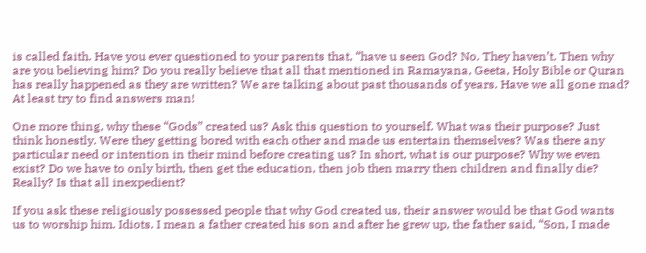is called faith. Have you ever questioned to your parents that, “have u seen God? No. They haven’t. Then why are you believing him? Do you really believe that all that mentioned in Ramayana, Geeta, Holy Bible or Quran has really happened as they are written? We are talking about past thousands of years. Have we all gone mad? At least try to find answers man!

One more thing, why these “Gods” created us? Ask this question to yourself. What was their purpose? Just think honestly. Were they getting bored with each other and made us entertain themselves? Was there any particular need or intention in their mind before creating us? In short, what is our purpose? Why we even exist? Do we have to only birth, then get the education, then job then marry then children and finally die? Really? Is that all inexpedient?

If you ask these religiously possessed people that why God created us, their answer would be that God wants us to worship him. Idiots. I mean a father created his son and after he grew up, the father said, “Son, I made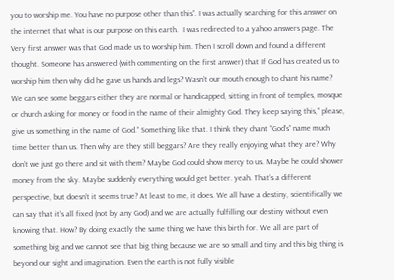you to worship me. You have no purpose other than this”. I was actually searching for this answer on the internet that what is our purpose on this earth.  I was redirected to a yahoo answers page. The Very first answer was that God made us to worship him. Then I scroll down and found a different thought. Someone has answered (with commenting on the first answer) that If God has created us to worship him then why did he gave us hands and legs? Wasn’t our mouth enough to chant his name? We can see some beggars either they are normal or handicapped, sitting in front of temples, mosque or church asking for money or food in the name of their almighty God. They keep saying this,” please, give us something in the name of God.” Something like that. I think they chant “God’s” name much time better than us. Then why are they still beggars? Are they really enjoying what they are? Why don’t we just go there and sit with them? Maybe God could show mercy to us. Maybe he could shower money from the sky. Maybe suddenly everything would get better. yeah. That’s a different perspective, but doesn’t it seems true? At least to me, it does. We all have a destiny, scientifically we can say that it’s all fixed (not by any God) and we are actually fulfilling our destiny without even knowing that. How? By doing exactly the same thing we have this birth for. We all are part of something big and we cannot see that big thing because we are so small and tiny and this big thing is beyond our sight and imagination. Even the earth is not fully visible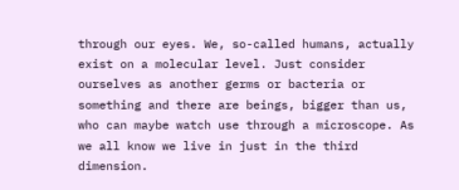through our eyes. We, so-called humans, actually exist on a molecular level. Just consider ourselves as another germs or bacteria or something and there are beings, bigger than us, who can maybe watch use through a microscope. As we all know we live in just in the third dimension.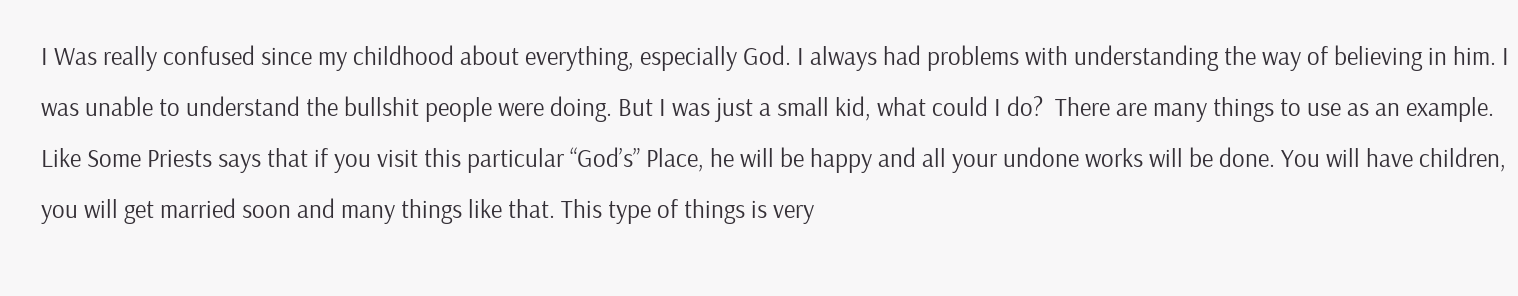I Was really confused since my childhood about everything, especially God. I always had problems with understanding the way of believing in him. I was unable to understand the bullshit people were doing. But I was just a small kid, what could I do?  There are many things to use as an example. Like Some Priests says that if you visit this particular “God’s” Place, he will be happy and all your undone works will be done. You will have children, you will get married soon and many things like that. This type of things is very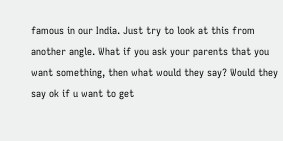famous in our India. Just try to look at this from another angle. What if you ask your parents that you want something, then what would they say? Would they say ok if u want to get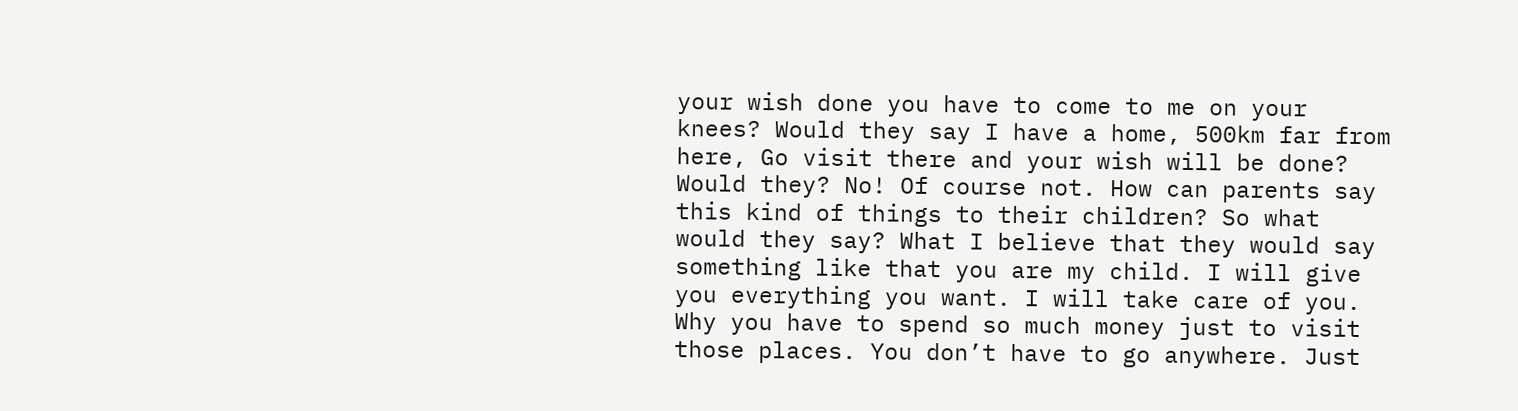your wish done you have to come to me on your knees? Would they say I have a home, 500km far from here, Go visit there and your wish will be done? Would they? No! Of course not. How can parents say this kind of things to their children? So what would they say? What I believe that they would say something like that you are my child. I will give you everything you want. I will take care of you. Why you have to spend so much money just to visit those places. You don’t have to go anywhere. Just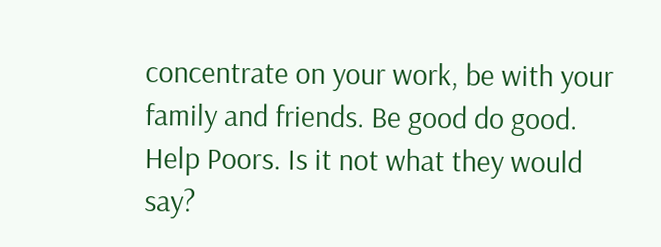concentrate on your work, be with your family and friends. Be good do good. Help Poors. Is it not what they would say?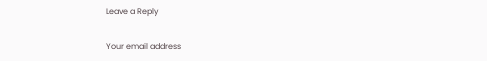Leave a Reply

Your email address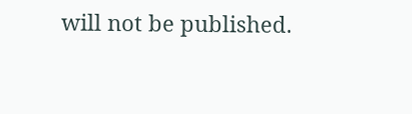will not be published.